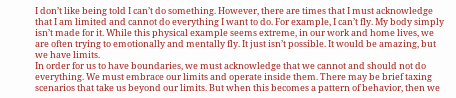I don’t like being told I can’t do something. However, there are times that I must acknowledge that I am limited and cannot do everything I want to do. For example, I can’t fly. My body simply isn’t made for it. While this physical example seems extreme, in our work and home lives, we are often trying to emotionally and mentally fly. It just isn’t possible. It would be amazing, but we have limits.
In order for us to have boundaries, we must acknowledge that we cannot and should not do everything. We must embrace our limits and operate inside them. There may be brief taxing scenarios that take us beyond our limits. But when this becomes a pattern of behavior, then we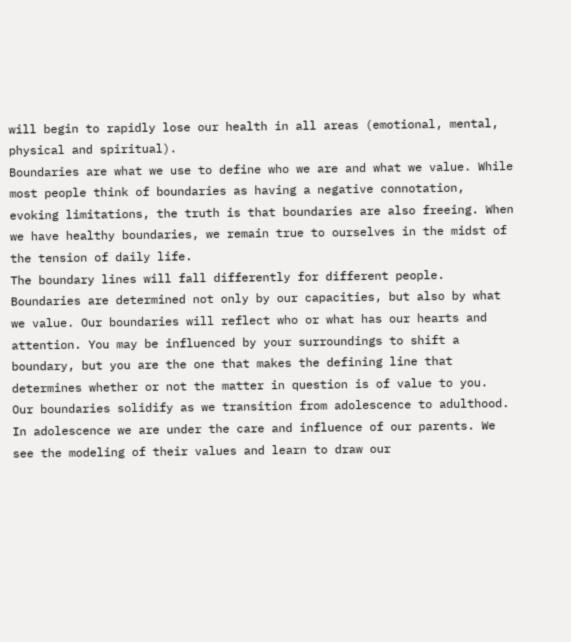will begin to rapidly lose our health in all areas (emotional, mental, physical and spiritual).
Boundaries are what we use to define who we are and what we value. While most people think of boundaries as having a negative connotation, evoking limitations, the truth is that boundaries are also freeing. When we have healthy boundaries, we remain true to ourselves in the midst of the tension of daily life.
The boundary lines will fall differently for different people. Boundaries are determined not only by our capacities, but also by what we value. Our boundaries will reflect who or what has our hearts and attention. You may be influenced by your surroundings to shift a boundary, but you are the one that makes the defining line that determines whether or not the matter in question is of value to you.
Our boundaries solidify as we transition from adolescence to adulthood. In adolescence we are under the care and influence of our parents. We see the modeling of their values and learn to draw our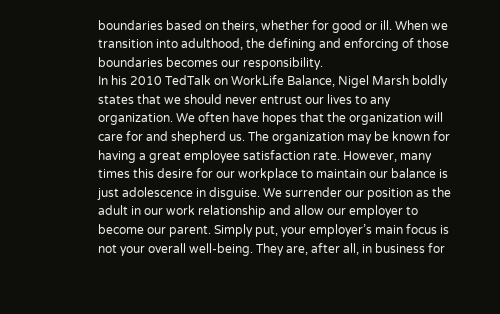boundaries based on theirs, whether for good or ill. When we transition into adulthood, the defining and enforcing of those boundaries becomes our responsibility.
In his 2010 TedTalk on WorkLife Balance, Nigel Marsh boldly states that we should never entrust our lives to any organization. We often have hopes that the organization will care for and shepherd us. The organization may be known for having a great employee satisfaction rate. However, many times this desire for our workplace to maintain our balance is just adolescence in disguise. We surrender our position as the adult in our work relationship and allow our employer to become our parent. Simply put, your employer’s main focus is not your overall well-being. They are, after all, in business for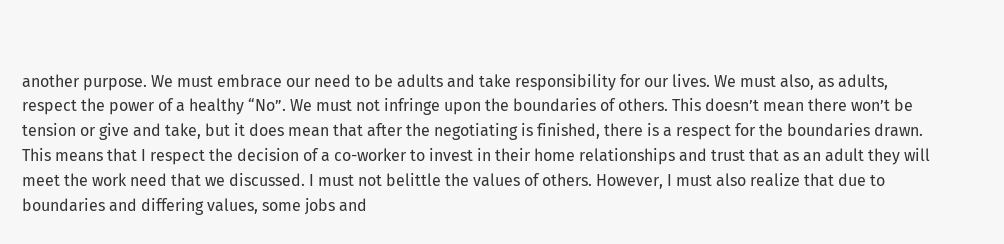another purpose. We must embrace our need to be adults and take responsibility for our lives. We must also, as adults, respect the power of a healthy “No”. We must not infringe upon the boundaries of others. This doesn’t mean there won’t be tension or give and take, but it does mean that after the negotiating is finished, there is a respect for the boundaries drawn. This means that I respect the decision of a co-worker to invest in their home relationships and trust that as an adult they will meet the work need that we discussed. I must not belittle the values of others. However, I must also realize that due to boundaries and differing values, some jobs and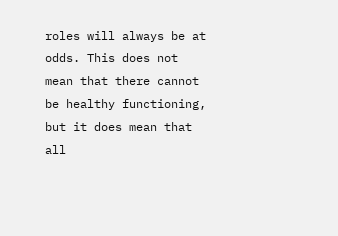roles will always be at odds. This does not mean that there cannot be healthy functioning, but it does mean that all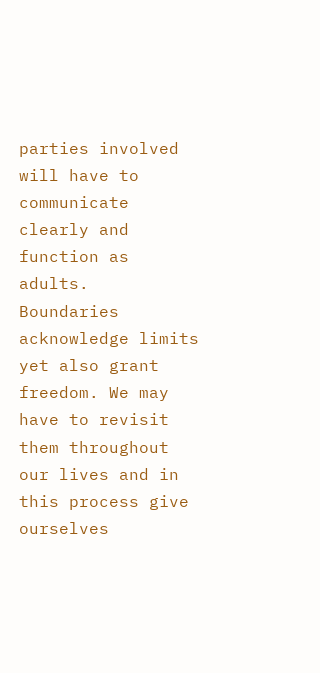parties involved will have to communicate clearly and function as adults.
Boundaries acknowledge limits yet also grant freedom. We may have to revisit them throughout our lives and in this process give ourselves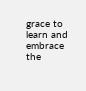grace to learn and embrace the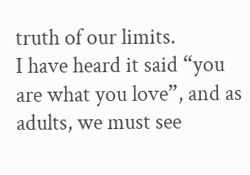truth of our limits.
I have heard it said “you are what you love”, and as adults, we must see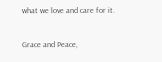what we love and care for it.

Grace and Peace,